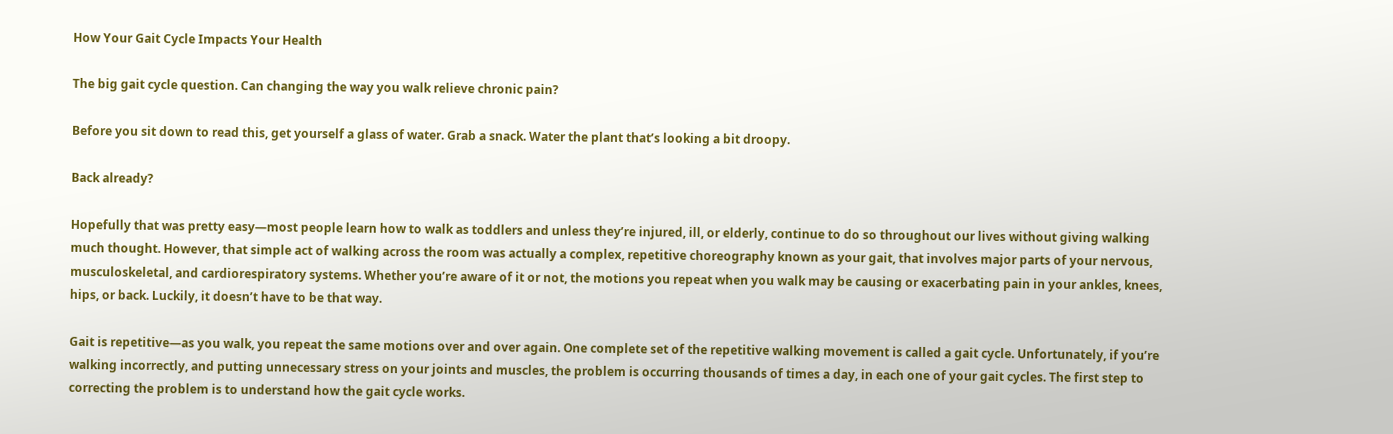How Your Gait Cycle Impacts Your Health

The big gait cycle question. Can changing the way you walk relieve chronic pain?

Before you sit down to read this, get yourself a glass of water. Grab a snack. Water the plant that’s looking a bit droopy.

Back already?

Hopefully that was pretty easy—most people learn how to walk as toddlers and unless they’re injured, ill, or elderly, continue to do so throughout our lives without giving walking much thought. However, that simple act of walking across the room was actually a complex, repetitive choreography known as your gait, that involves major parts of your nervous, musculoskeletal, and cardiorespiratory systems. Whether you’re aware of it or not, the motions you repeat when you walk may be causing or exacerbating pain in your ankles, knees, hips, or back. Luckily, it doesn’t have to be that way.

Gait is repetitive—as you walk, you repeat the same motions over and over again. One complete set of the repetitive walking movement is called a gait cycle. Unfortunately, if you’re walking incorrectly, and putting unnecessary stress on your joints and muscles, the problem is occurring thousands of times a day, in each one of your gait cycles. The first step to correcting the problem is to understand how the gait cycle works.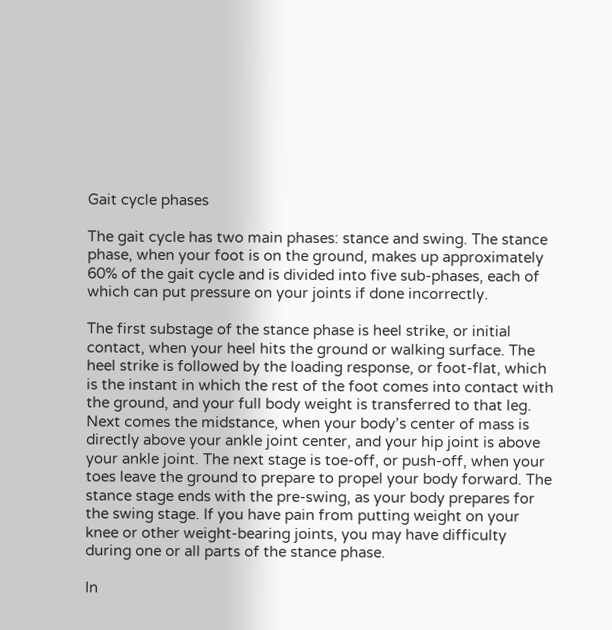Gait cycle phases

The gait cycle has two main phases: stance and swing. The stance phase, when your foot is on the ground, makes up approximately 60% of the gait cycle and is divided into five sub-phases, each of which can put pressure on your joints if done incorrectly.

The first substage of the stance phase is heel strike, or initial contact, when your heel hits the ground or walking surface. The heel strike is followed by the loading response, or foot-flat, which is the instant in which the rest of the foot comes into contact with the ground, and your full body weight is transferred to that leg. Next comes the midstance, when your body’s center of mass is directly above your ankle joint center, and your hip joint is above your ankle joint. The next stage is toe-off, or push-off, when your toes leave the ground to prepare to propel your body forward. The stance stage ends with the pre-swing, as your body prepares for the swing stage. If you have pain from putting weight on your knee or other weight-bearing joints, you may have difficulty during one or all parts of the stance phase.

In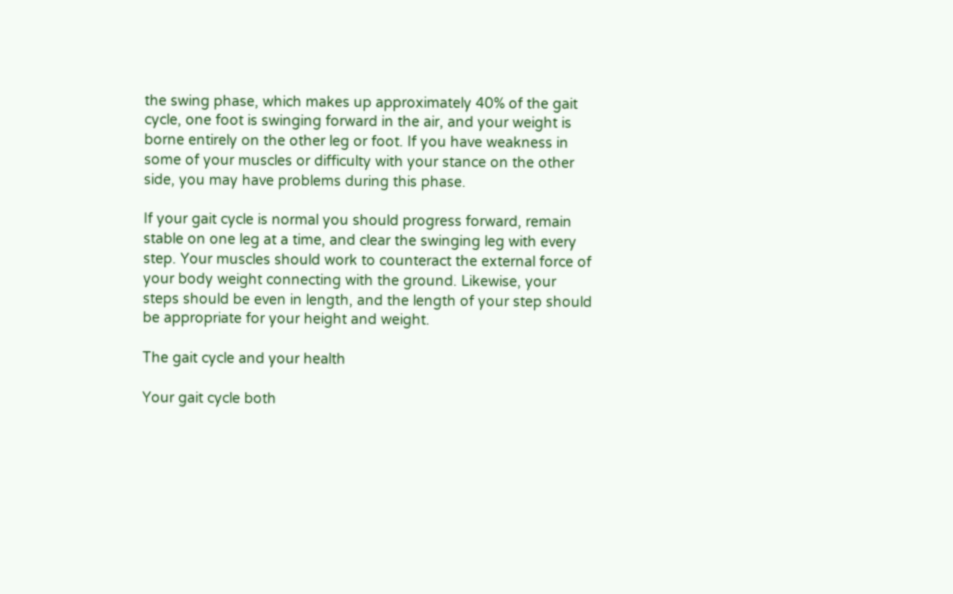the swing phase, which makes up approximately 40% of the gait cycle, one foot is swinging forward in the air, and your weight is borne entirely on the other leg or foot. If you have weakness in some of your muscles or difficulty with your stance on the other side, you may have problems during this phase.

If your gait cycle is normal you should progress forward, remain stable on one leg at a time, and clear the swinging leg with every step. Your muscles should work to counteract the external force of your body weight connecting with the ground. Likewise, your steps should be even in length, and the length of your step should be appropriate for your height and weight.

The gait cycle and your health

Your gait cycle both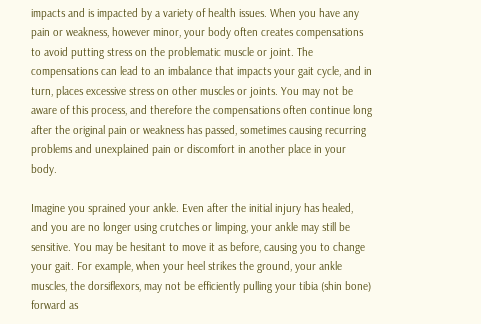impacts and is impacted by a variety of health issues. When you have any pain or weakness, however minor, your body often creates compensations to avoid putting stress on the problematic muscle or joint. The compensations can lead to an imbalance that impacts your gait cycle, and in turn, places excessive stress on other muscles or joints. You may not be aware of this process, and therefore the compensations often continue long after the original pain or weakness has passed, sometimes causing recurring problems and unexplained pain or discomfort in another place in your body.

Imagine you sprained your ankle. Even after the initial injury has healed, and you are no longer using crutches or limping, your ankle may still be sensitive. You may be hesitant to move it as before, causing you to change your gait. For example, when your heel strikes the ground, your ankle muscles, the dorsiflexors, may not be efficiently pulling your tibia (shin bone) forward as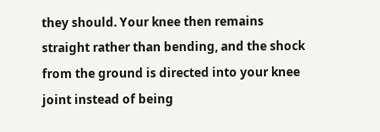they should. Your knee then remains straight rather than bending, and the shock from the ground is directed into your knee joint instead of being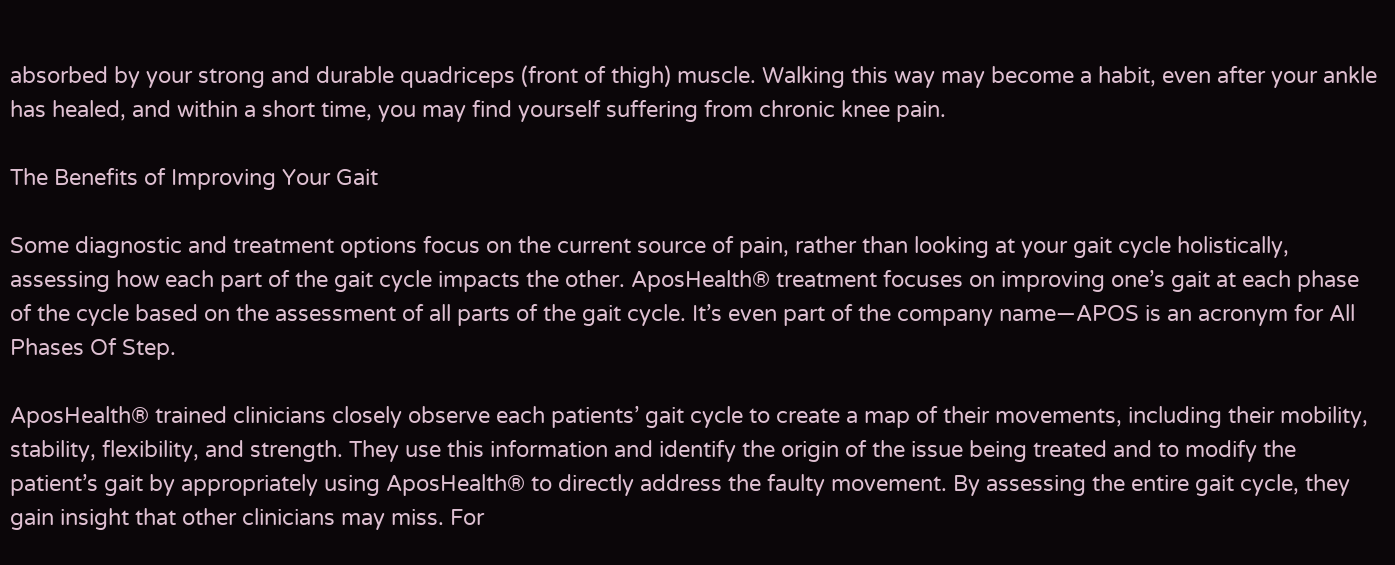absorbed by your strong and durable quadriceps (front of thigh) muscle. Walking this way may become a habit, even after your ankle has healed, and within a short time, you may find yourself suffering from chronic knee pain.

The Benefits of Improving Your Gait

Some diagnostic and treatment options focus on the current source of pain, rather than looking at your gait cycle holistically, assessing how each part of the gait cycle impacts the other. AposHealth® treatment focuses on improving one’s gait at each phase of the cycle based on the assessment of all parts of the gait cycle. It’s even part of the company name—APOS is an acronym for All Phases Of Step.

AposHealth® trained clinicians closely observe each patients’ gait cycle to create a map of their movements, including their mobility, stability, flexibility, and strength. They use this information and identify the origin of the issue being treated and to modify the patient’s gait by appropriately using AposHealth® to directly address the faulty movement. By assessing the entire gait cycle, they gain insight that other clinicians may miss. For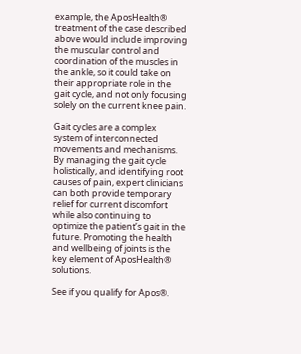example, the AposHealth® treatment of the case described above would include improving the muscular control and coordination of the muscles in the ankle, so it could take on their appropriate role in the gait cycle, and not only focusing solely on the current knee pain.

Gait cycles are a complex system of interconnected movements and mechanisms. By managing the gait cycle holistically, and identifying root causes of pain, expert clinicians can both provide temporary relief for current discomfort while also continuing to optimize the patient’s gait in the future. Promoting the health and wellbeing of joints is the key element of AposHealth® solutions.

See if you qualify for Apos®.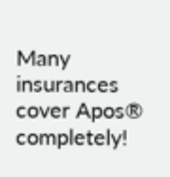Many insurances cover Apos® completely!